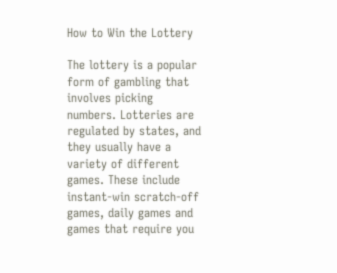How to Win the Lottery

The lottery is a popular form of gambling that involves picking numbers. Lotteries are regulated by states, and they usually have a variety of different games. These include instant-win scratch-off games, daily games and games that require you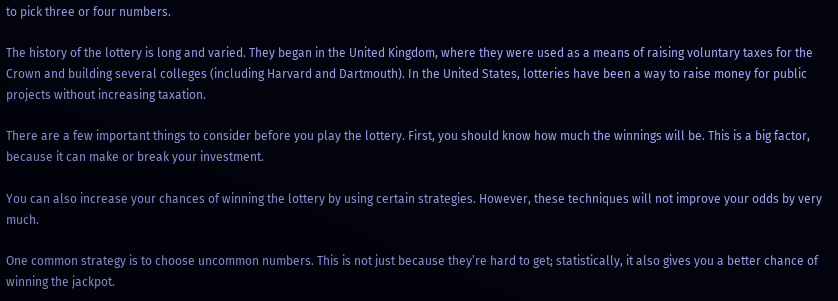to pick three or four numbers.

The history of the lottery is long and varied. They began in the United Kingdom, where they were used as a means of raising voluntary taxes for the Crown and building several colleges (including Harvard and Dartmouth). In the United States, lotteries have been a way to raise money for public projects without increasing taxation.

There are a few important things to consider before you play the lottery. First, you should know how much the winnings will be. This is a big factor, because it can make or break your investment.

You can also increase your chances of winning the lottery by using certain strategies. However, these techniques will not improve your odds by very much.

One common strategy is to choose uncommon numbers. This is not just because they’re hard to get; statistically, it also gives you a better chance of winning the jackpot.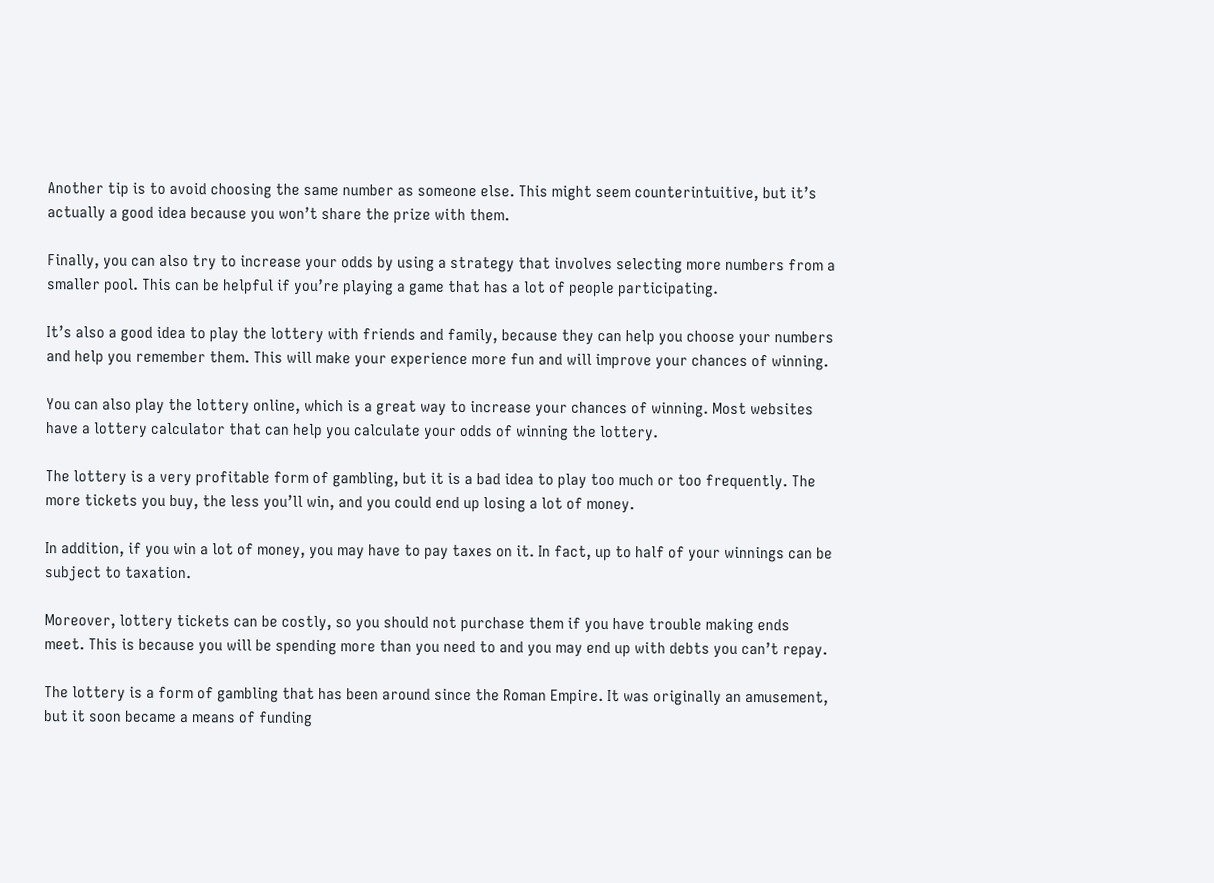Another tip is to avoid choosing the same number as someone else. This might seem counterintuitive, but it’s actually a good idea because you won’t share the prize with them.

Finally, you can also try to increase your odds by using a strategy that involves selecting more numbers from a smaller pool. This can be helpful if you’re playing a game that has a lot of people participating.

It’s also a good idea to play the lottery with friends and family, because they can help you choose your numbers and help you remember them. This will make your experience more fun and will improve your chances of winning.

You can also play the lottery online, which is a great way to increase your chances of winning. Most websites have a lottery calculator that can help you calculate your odds of winning the lottery.

The lottery is a very profitable form of gambling, but it is a bad idea to play too much or too frequently. The more tickets you buy, the less you’ll win, and you could end up losing a lot of money.

In addition, if you win a lot of money, you may have to pay taxes on it. In fact, up to half of your winnings can be subject to taxation.

Moreover, lottery tickets can be costly, so you should not purchase them if you have trouble making ends meet. This is because you will be spending more than you need to and you may end up with debts you can’t repay.

The lottery is a form of gambling that has been around since the Roman Empire. It was originally an amusement, but it soon became a means of funding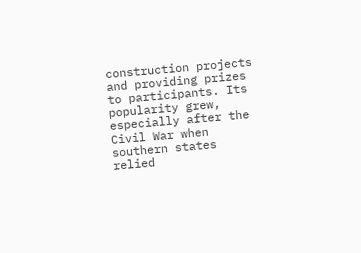construction projects and providing prizes to participants. Its popularity grew, especially after the Civil War when southern states relied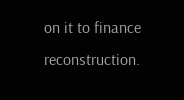on it to finance reconstruction.